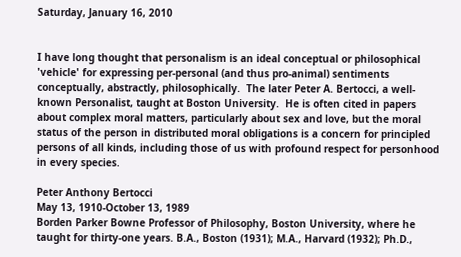Saturday, January 16, 2010


I have long thought that personalism is an ideal conceptual or philosophical 'vehicle' for expressing per-personal (and thus pro-animal) sentiments conceptually, abstractly, philosophically.  The later Peter A. Bertocci, a well-known Personalist, taught at Boston University.  He is often cited in papers about complex moral matters, particularly about sex and love, but the moral status of the person in distributed moral obligations is a concern for principled persons of all kinds, including those of us with profound respect for personhood in every species.

Peter Anthony Bertocci
May 13, 1910-October 13, 1989
Borden Parker Bowne Professor of Philosophy, Boston University, where he taught for thirty-one years. B.A., Boston (1931); M.A., Harvard (1932); Ph.D.,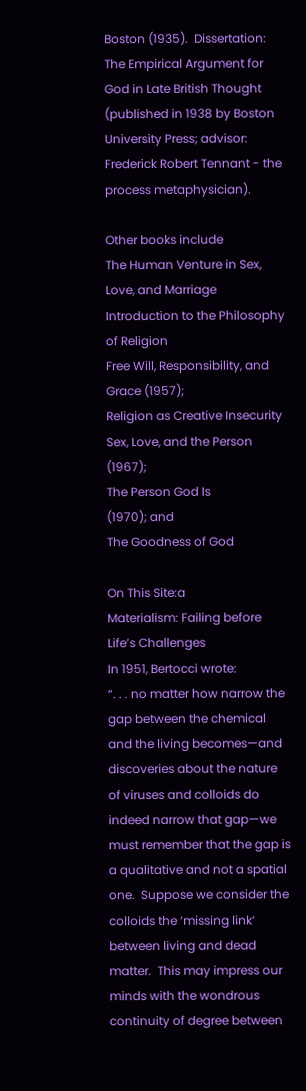Boston (1935).  Dissertation: The Empirical Argument for God in Late British Thought (published in 1938 by Boston University Press; advisor: Frederick Robert Tennant - the process metaphysician).

Other books include
The Human Venture in Sex, Love, and Marriage
Introduction to the Philosophy of Religion
Free Will, Responsibility, and Grace (1957);
Religion as Creative Insecurity
Sex, Love, and the Person (1967);
The Person God Is
(1970); and
The Goodness of God

On This Site:a
Materialism: Failing before Life’s Challenges
In 1951, Bertocci wrote:
“. . . no matter how narrow the gap between the chemical and the living becomes—and discoveries about the nature of viruses and colloids do indeed narrow that gap—we must remember that the gap is a qualitative and not a spatial one.  Suppose we consider the colloids the ‘missing link’ between living and dead matter.  This may impress our minds with the wondrous continuity of degree between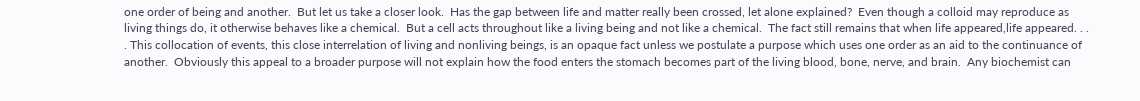one order of being and another.  But let us take a closer look.  Has the gap between life and matter really been crossed, let alone explained?  Even though a colloid may reproduce as living things do, it otherwise behaves like a chemical.  But a cell acts throughout like a living being and not like a chemical.  The fact still remains that when life appeared,life appeared. . . . This collocation of events, this close interrelation of living and nonliving beings, is an opaque fact unless we postulate a purpose which uses one order as an aid to the continuance of another.  Obviously this appeal to a broader purpose will not explain how the food enters the stomach becomes part of the living blood, bone, nerve, and brain.  Any biochemist can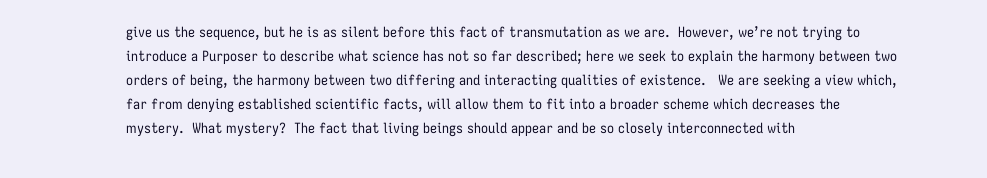give us the sequence, but he is as silent before this fact of transmutation as we are.  However, we’re not trying to introduce a Purposer to describe what science has not so far described; here we seek to explain the harmony between two orders of being, the harmony between two differing and interacting qualities of existence.   We are seeking a view which, far from denying established scientific facts, will allow them to fit into a broader scheme which decreases the mystery.  What mystery?  The fact that living beings should appear and be so closely interconnected with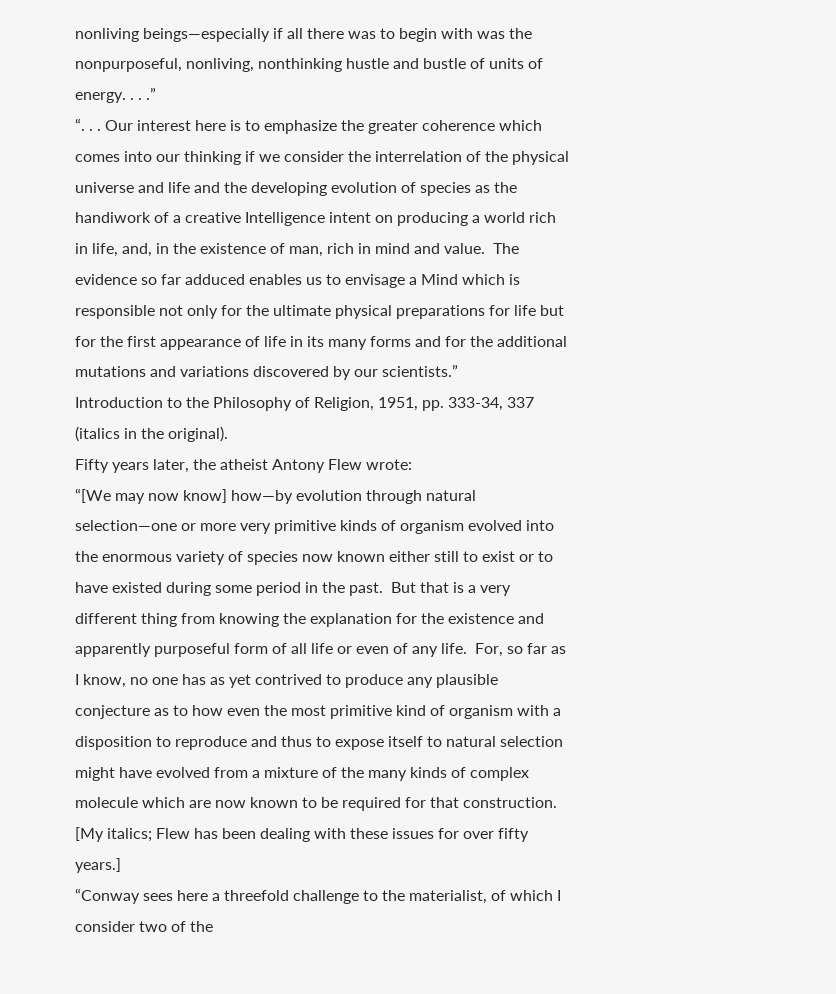nonliving beings—especially if all there was to begin with was the nonpurposeful, nonliving, nonthinking hustle and bustle of units of energy. . . .”
“. . . Our interest here is to emphasize the greater coherence which comes into our thinking if we consider the interrelation of the physical universe and life and the developing evolution of species as the handiwork of a creative Intelligence intent on producing a world rich in life, and, in the existence of man, rich in mind and value.  The evidence so far adduced enables us to envisage a Mind which is responsible not only for the ultimate physical preparations for life but for the first appearance of life in its many forms and for the additional mutations and variations discovered by our scientists.”
Introduction to the Philosophy of Religion, 1951, pp. 333-34, 337 (italics in the original).
Fifty years later, the atheist Antony Flew wrote:
“[We may now know] how—by evolution through natural selection—one or more very primitive kinds of organism evolved into the enormous variety of species now known either still to exist or to have existed during some period in the past.  But that is a very different thing from knowing the explanation for the existence and apparently purposeful form of all life or even of any life.  For, so far as I know, no one has as yet contrived to produce any plausible conjecture as to how even the most primitive kind of organism with a disposition to reproduce and thus to expose itself to natural selection might have evolved from a mixture of the many kinds of complex molecule which are now known to be required for that construction.  [My italics; Flew has been dealing with these issues for over fifty years.]
“Conway sees here a threefold challenge to the materialist, of which I consider two of the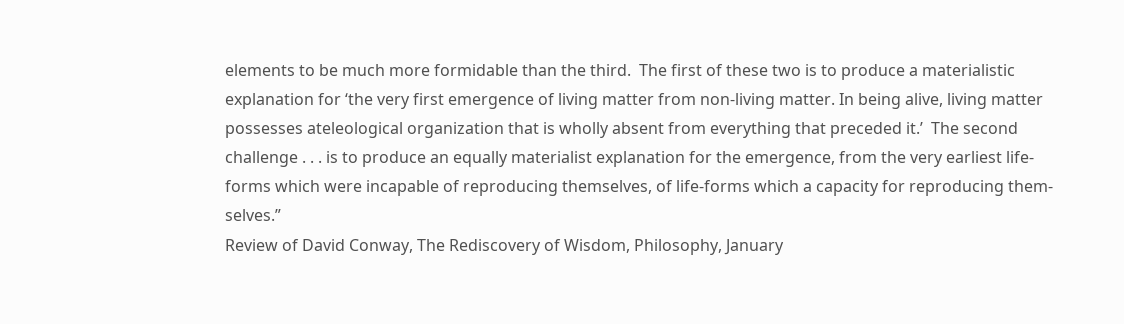elements to be much more formidable than the third.  The first of these two is to produce a materialistic explanation for ‘the very first emergence of living matter from non-living matter. In being alive, living matter possesses ateleological organization that is wholly absent from everything that preceded it.’  The second challenge . . . is to produce an equally materialist explanation for the emergence, from the very earliest life-forms which were incapable of reproducing themselves, of life-forms which a capacity for reproducing them-selves.”
Review of David Conway, The Rediscovery of Wisdom, Philosophy, January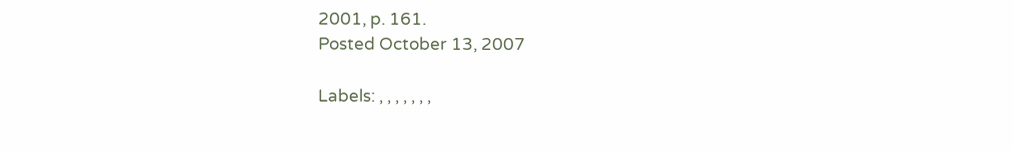2001, p. 161.
Posted October 13, 2007

Labels: , , , , , , ,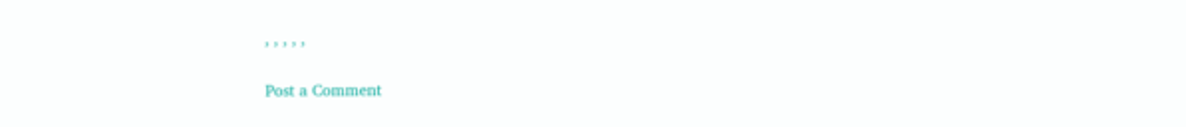, , , , ,


Post a Comment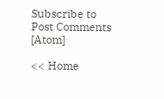Subscribe to Post Comments [Atom]

<< Home